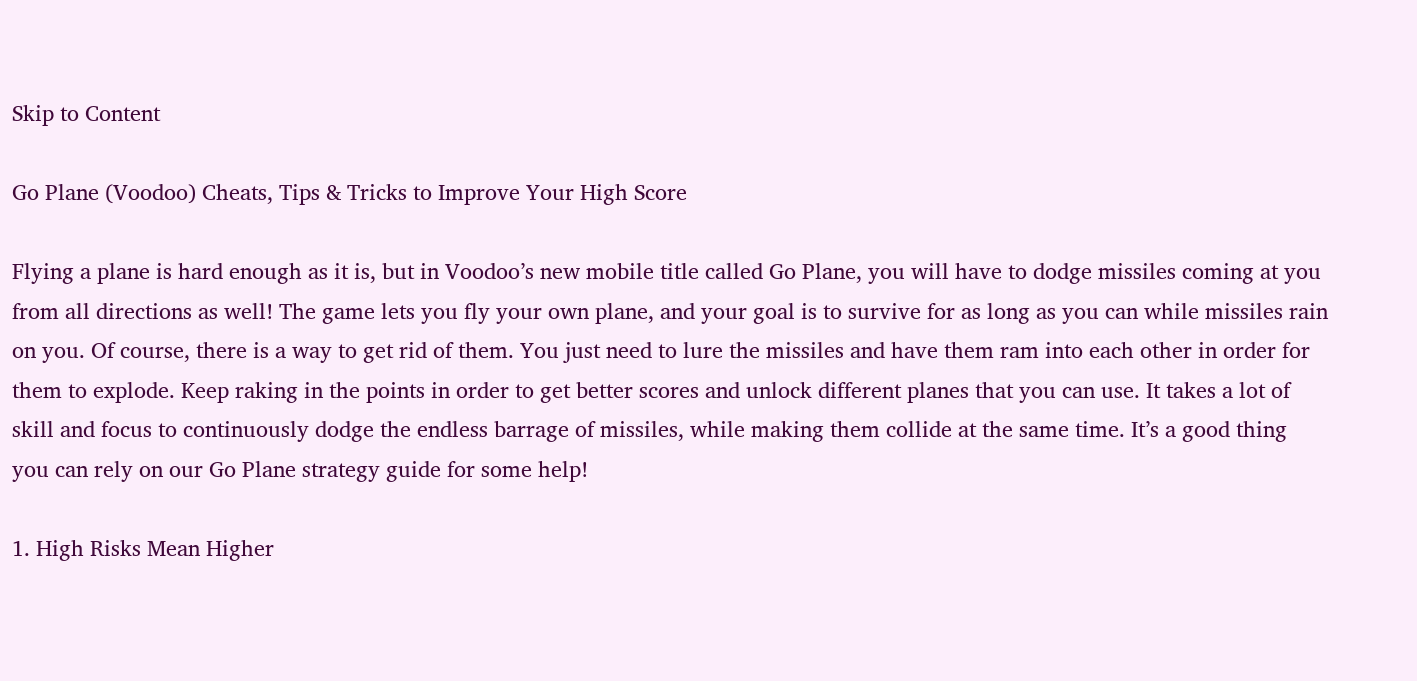Skip to Content

Go Plane (Voodoo) Cheats, Tips & Tricks to Improve Your High Score

Flying a plane is hard enough as it is, but in Voodoo’s new mobile title called Go Plane, you will have to dodge missiles coming at you from all directions as well! The game lets you fly your own plane, and your goal is to survive for as long as you can while missiles rain on you. Of course, there is a way to get rid of them. You just need to lure the missiles and have them ram into each other in order for them to explode. Keep raking in the points in order to get better scores and unlock different planes that you can use. It takes a lot of skill and focus to continuously dodge the endless barrage of missiles, while making them collide at the same time. It’s a good thing you can rely on our Go Plane strategy guide for some help!

1. High Risks Mean Higher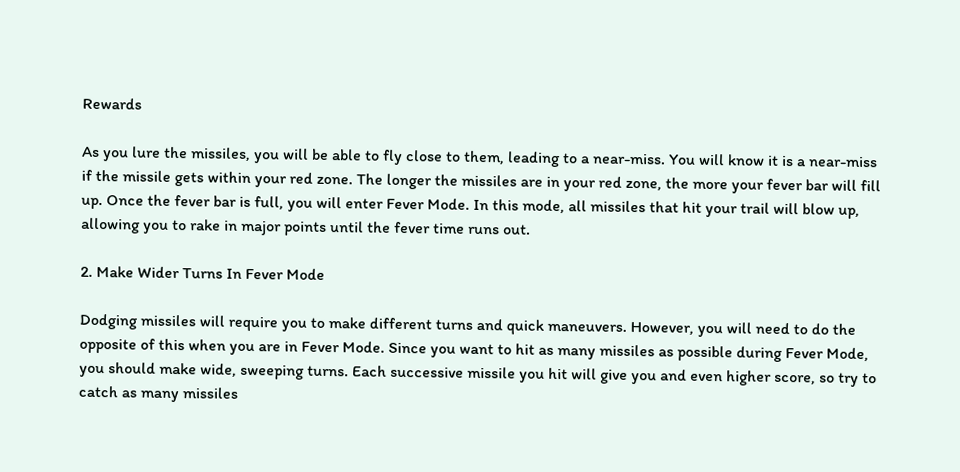Rewards

As you lure the missiles, you will be able to fly close to them, leading to a near-miss. You will know it is a near-miss if the missile gets within your red zone. The longer the missiles are in your red zone, the more your fever bar will fill up. Once the fever bar is full, you will enter Fever Mode. In this mode, all missiles that hit your trail will blow up, allowing you to rake in major points until the fever time runs out.

2. Make Wider Turns In Fever Mode

Dodging missiles will require you to make different turns and quick maneuvers. However, you will need to do the opposite of this when you are in Fever Mode. Since you want to hit as many missiles as possible during Fever Mode, you should make wide, sweeping turns. Each successive missile you hit will give you and even higher score, so try to catch as many missiles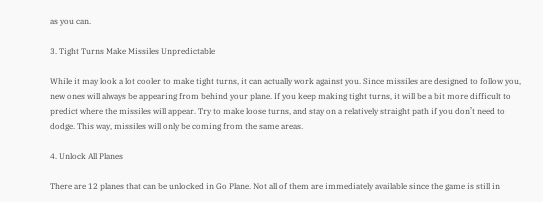as you can.

3. Tight Turns Make Missiles Unpredictable

While it may look a lot cooler to make tight turns, it can actually work against you. Since missiles are designed to follow you, new ones will always be appearing from behind your plane. If you keep making tight turns, it will be a bit more difficult to predict where the missiles will appear. Try to make loose turns, and stay on a relatively straight path if you don’t need to dodge. This way, missiles will only be coming from the same areas.

4. Unlock All Planes

There are 12 planes that can be unlocked in Go Plane. Not all of them are immediately available since the game is still in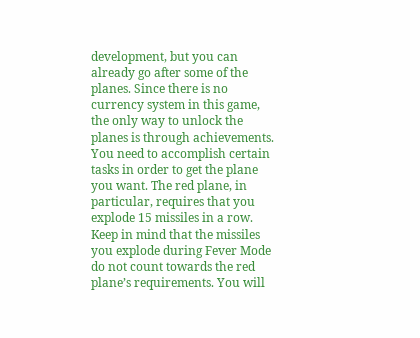development, but you can already go after some of the planes. Since there is no currency system in this game, the only way to unlock the planes is through achievements. You need to accomplish certain tasks in order to get the plane you want. The red plane, in particular, requires that you explode 15 missiles in a row. Keep in mind that the missiles you explode during Fever Mode do not count towards the red plane’s requirements. You will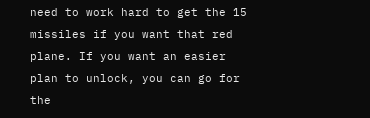need to work hard to get the 15 missiles if you want that red plane. If you want an easier plan to unlock, you can go for the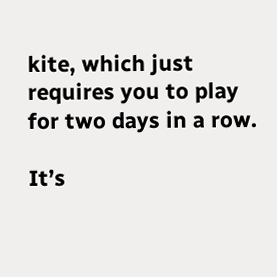kite, which just requires you to play for two days in a row.

It’s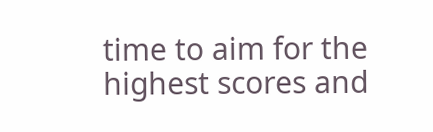time to aim for the highest scores and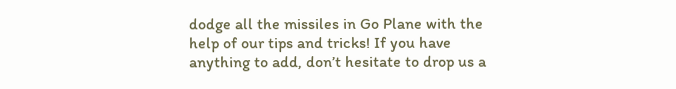dodge all the missiles in Go Plane with the help of our tips and tricks! If you have anything to add, don’t hesitate to drop us a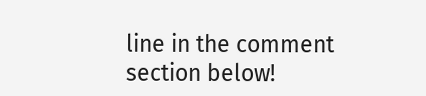line in the comment section below!